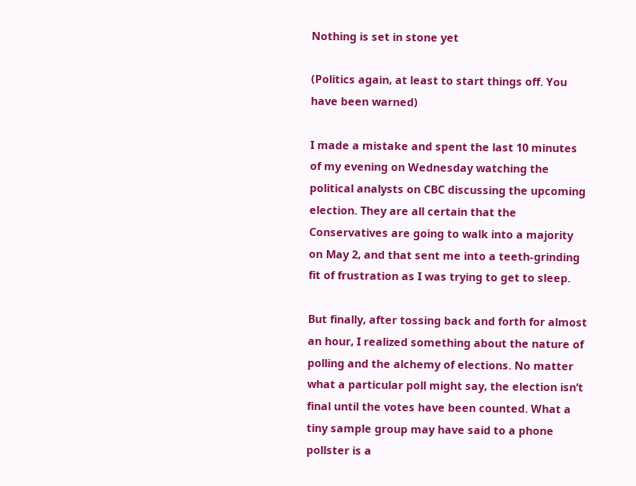Nothing is set in stone yet

(Politics again, at least to start things off. You have been warned)

I made a mistake and spent the last 10 minutes of my evening on Wednesday watching the political analysts on CBC discussing the upcoming election. They are all certain that the Conservatives are going to walk into a majority on May 2, and that sent me into a teeth-grinding fit of frustration as I was trying to get to sleep.

But finally, after tossing back and forth for almost an hour, I realized something about the nature of polling and the alchemy of elections. No matter what a particular poll might say, the election isn’t final until the votes have been counted. What a tiny sample group may have said to a phone pollster is a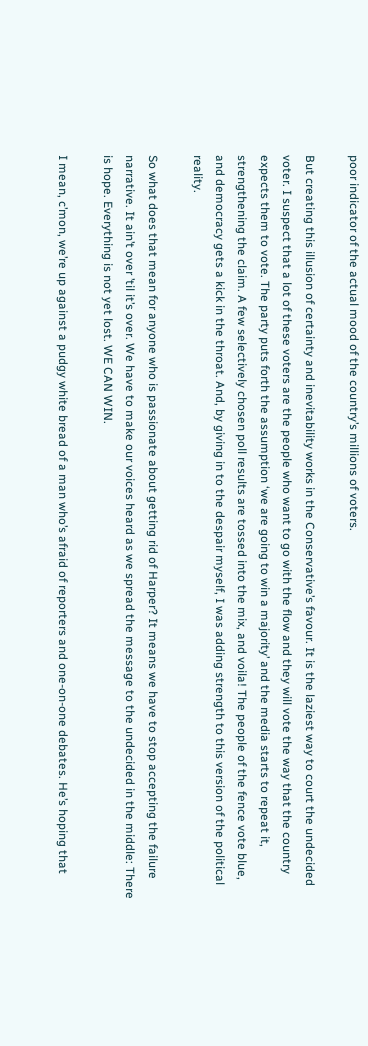poor indicator of the actual mood of the country’s millions of voters.

But creating this illusion of certainty and inevitability works in the Conservative’s favour. It is the laziest way to court the undecided voter. I suspect that a lot of these voters are the people who want to go with the flow and they will vote the way that the country expects them to vote. The party puts forth the assumption ‘we are going to win a majority’ and the media starts to repeat it, strengthening the claim. A few selectively chosen poll results are tossed into the mix, and voila! The people of the fence vote blue, and democracy gets a kick in the throat. And, by giving in to the despair myself, I was adding strength to this version of the political reality.

So what does that mean for anyone who is passionate about getting rid of Harper? It means we have to stop accepting the failure narrative. It ain’t over ’til it’s over. We have to make our voices heard as we spread the message to the undecided in the middle: There is hope. Everything is not yet lost. WE CAN WIN.

I mean, c’mon, we’re up against a pudgy white bread of a man who’s afraid of reporters and one-on-one debates. He’s hoping that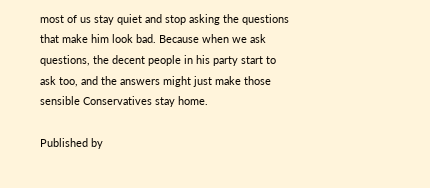most of us stay quiet and stop asking the questions that make him look bad. Because when we ask questions, the decent people in his party start to ask too, and the answers might just make those sensible Conservatives stay home.

Published by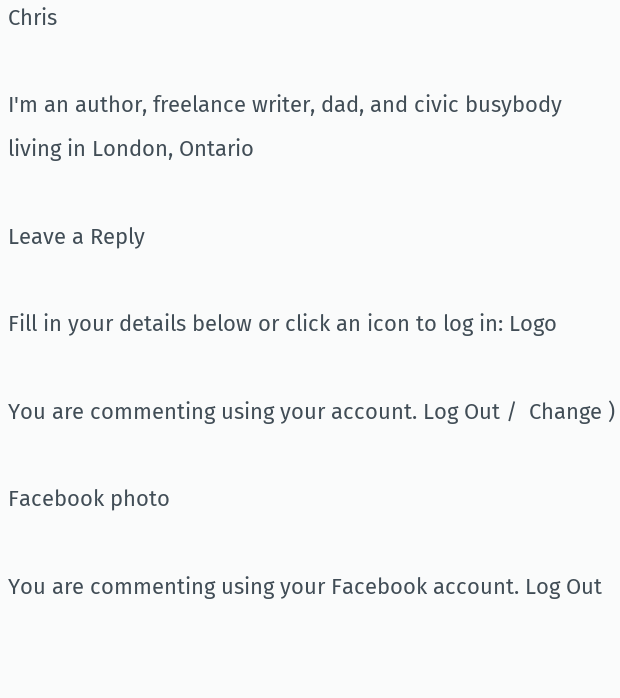Chris

I'm an author, freelance writer, dad, and civic busybody living in London, Ontario

Leave a Reply

Fill in your details below or click an icon to log in: Logo

You are commenting using your account. Log Out /  Change )

Facebook photo

You are commenting using your Facebook account. Log Out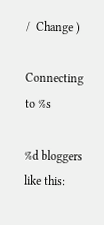/  Change )

Connecting to %s

%d bloggers like this: